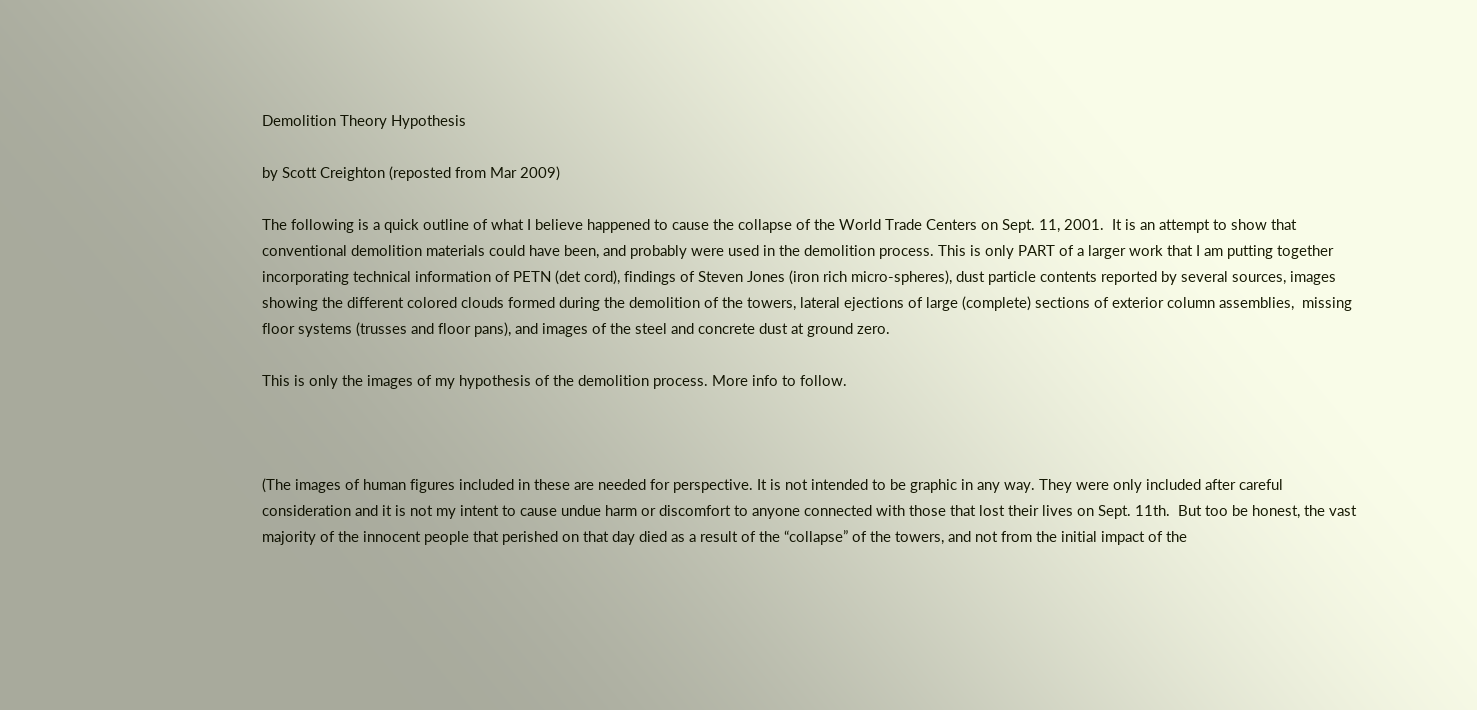Demolition Theory Hypothesis

by Scott Creighton (reposted from Mar 2009)

The following is a quick outline of what I believe happened to cause the collapse of the World Trade Centers on Sept. 11, 2001.  It is an attempt to show that conventional demolition materials could have been, and probably were used in the demolition process. This is only PART of a larger work that I am putting together incorporating technical information of PETN (det cord), findings of Steven Jones (iron rich micro-spheres), dust particle contents reported by several sources, images showing the different colored clouds formed during the demolition of the towers, lateral ejections of large (complete) sections of exterior column assemblies,  missing floor systems (trusses and floor pans), and images of the steel and concrete dust at ground zero.

This is only the images of my hypothesis of the demolition process. More info to follow.



(The images of human figures included in these are needed for perspective. It is not intended to be graphic in any way. They were only included after careful consideration and it is not my intent to cause undue harm or discomfort to anyone connected with those that lost their lives on Sept. 11th.  But too be honest, the vast majority of the innocent people that perished on that day died as a result of the “collapse” of the towers, and not from the initial impact of the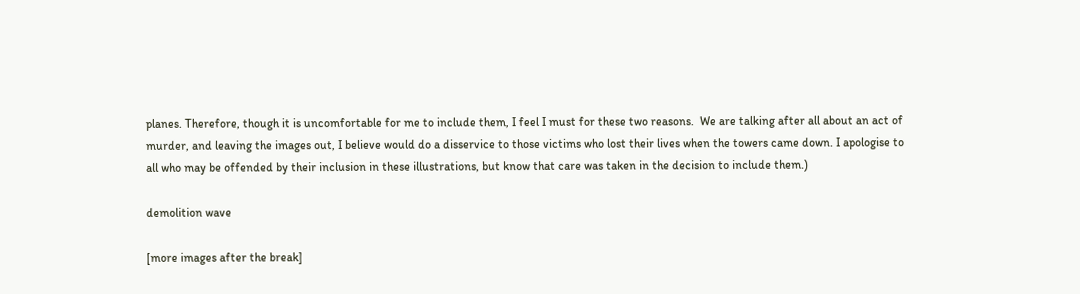planes. Therefore, though it is uncomfortable for me to include them, I feel I must for these two reasons.  We are talking after all about an act of murder, and leaving the images out, I believe would do a disservice to those victims who lost their lives when the towers came down. I apologise to all who may be offended by their inclusion in these illustrations, but know that care was taken in the decision to include them.)

demolition wave

[more images after the break]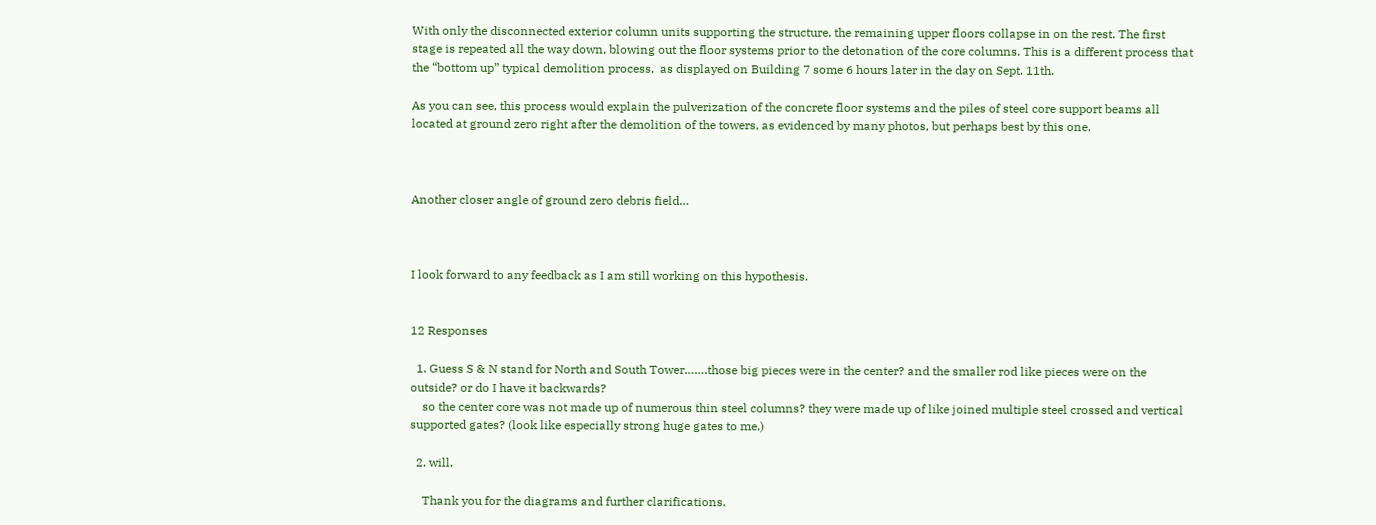With only the disconnected exterior column units supporting the structure, the remaining upper floors collapse in on the rest. The first stage is repeated all the way down, blowing out the floor systems prior to the detonation of the core columns. This is a different process that the “bottom up” typical demolition process,  as displayed on Building 7 some 6 hours later in the day on Sept. 11th.

As you can see, this process would explain the pulverization of the concrete floor systems and the piles of steel core support beams all located at ground zero right after the demolition of the towers, as evidenced by many photos, but perhaps best by this one.



Another closer angle of ground zero debris field…



I look forward to any feedback as I am still working on this hypothesis.


12 Responses

  1. Guess S & N stand for North and South Tower…….those big pieces were in the center? and the smaller rod like pieces were on the outside? or do I have it backwards?
    so the center core was not made up of numerous thin steel columns? they were made up of like joined multiple steel crossed and vertical supported gates? (look like especially strong huge gates to me.)

  2. will,

    Thank you for the diagrams and further clarifications.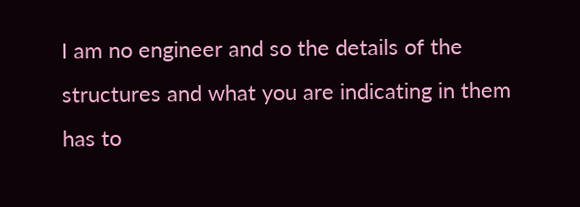I am no engineer and so the details of the structures and what you are indicating in them has to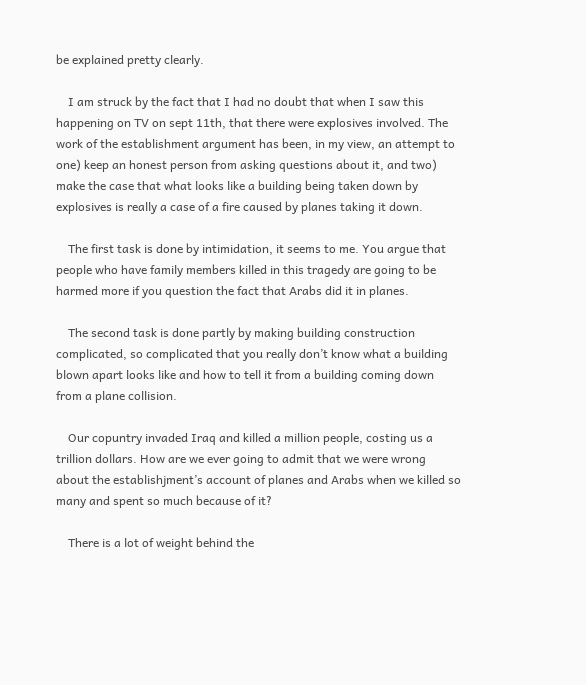be explained pretty clearly.

    I am struck by the fact that I had no doubt that when I saw this happening on TV on sept 11th, that there were explosives involved. The work of the establishment argument has been, in my view, an attempt to one) keep an honest person from asking questions about it, and two) make the case that what looks like a building being taken down by explosives is really a case of a fire caused by planes taking it down.

    The first task is done by intimidation, it seems to me. You argue that people who have family members killed in this tragedy are going to be harmed more if you question the fact that Arabs did it in planes.

    The second task is done partly by making building construction complicated, so complicated that you really don’t know what a building blown apart looks like and how to tell it from a building coming down from a plane collision.

    Our copuntry invaded Iraq and killed a million people, costing us a trillion dollars. How are we ever going to admit that we were wrong about the establishjment’s account of planes and Arabs when we killed so many and spent so much because of it?

    There is a lot of weight behind the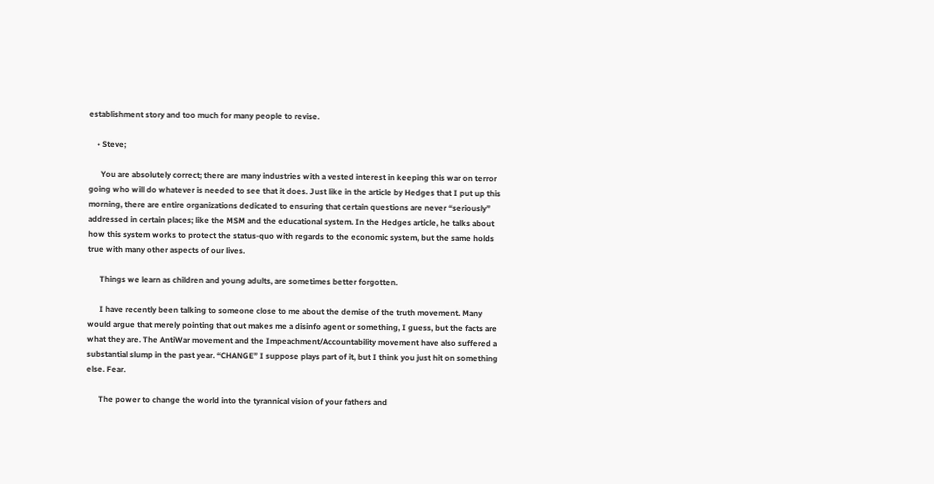establishment story and too much for many people to revise.

    • Steve;

      You are absolutely correct; there are many industries with a vested interest in keeping this war on terror going who will do whatever is needed to see that it does. Just like in the article by Hedges that I put up this morning, there are entire organizations dedicated to ensuring that certain questions are never “seriously” addressed in certain places; like the MSM and the educational system. In the Hedges article, he talks about how this system works to protect the status-quo with regards to the economic system, but the same holds true with many other aspects of our lives.

      Things we learn as children and young adults, are sometimes better forgotten.

      I have recently been talking to someone close to me about the demise of the truth movement. Many would argue that merely pointing that out makes me a disinfo agent or something, I guess, but the facts are what they are. The AntiWar movement and the Impeachment/Accountability movement have also suffered a substantial slump in the past year. “CHANGE” I suppose plays part of it, but I think you just hit on something else. Fear.

      The power to change the world into the tyrannical vision of your fathers and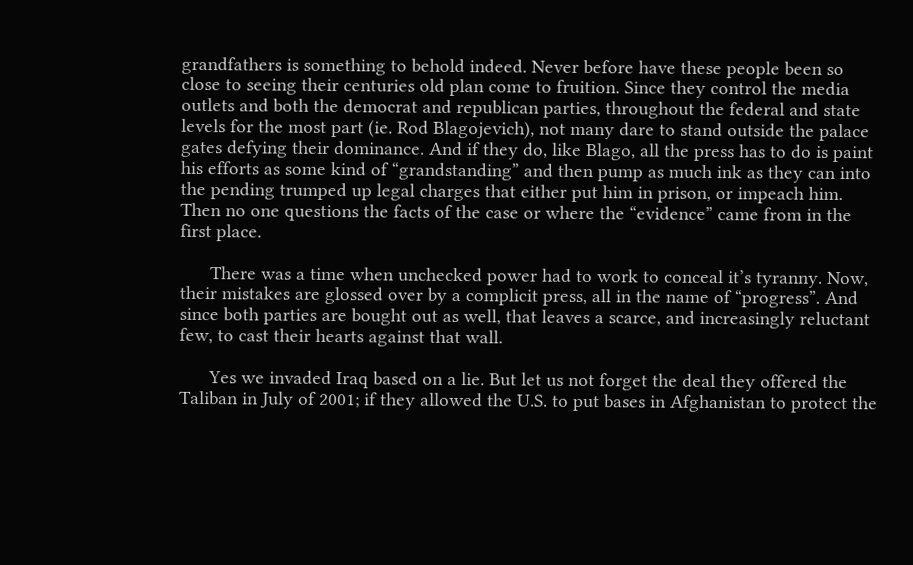grandfathers is something to behold indeed. Never before have these people been so close to seeing their centuries old plan come to fruition. Since they control the media outlets and both the democrat and republican parties, throughout the federal and state levels for the most part (ie. Rod Blagojevich), not many dare to stand outside the palace gates defying their dominance. And if they do, like Blago, all the press has to do is paint his efforts as some kind of “grandstanding” and then pump as much ink as they can into the pending trumped up legal charges that either put him in prison, or impeach him. Then no one questions the facts of the case or where the “evidence” came from in the first place.

      There was a time when unchecked power had to work to conceal it’s tyranny. Now, their mistakes are glossed over by a complicit press, all in the name of “progress”. And since both parties are bought out as well, that leaves a scarce, and increasingly reluctant few, to cast their hearts against that wall.

      Yes we invaded Iraq based on a lie. But let us not forget the deal they offered the Taliban in July of 2001; if they allowed the U.S. to put bases in Afghanistan to protect the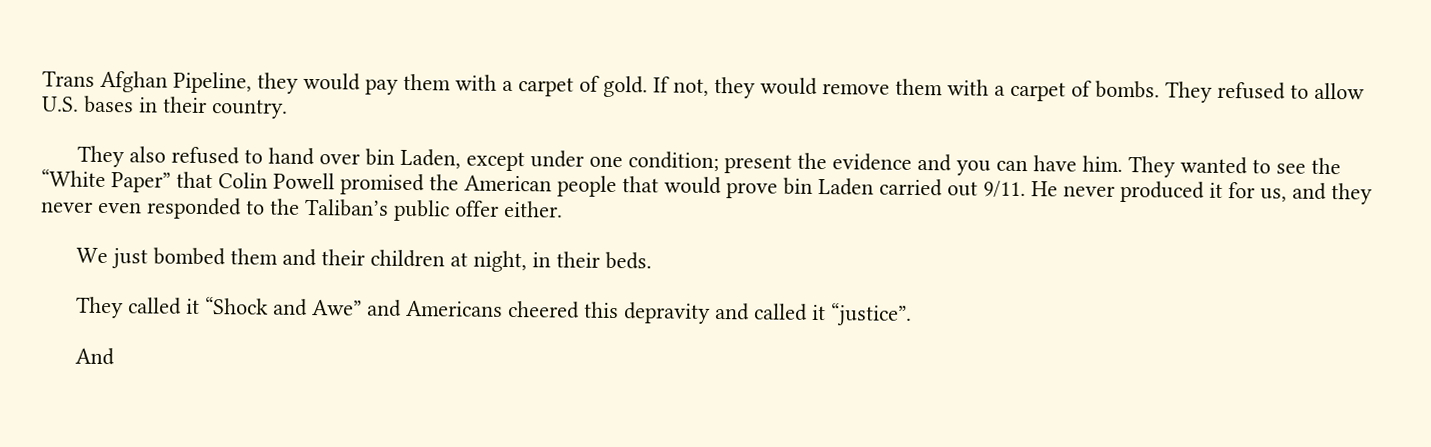Trans Afghan Pipeline, they would pay them with a carpet of gold. If not, they would remove them with a carpet of bombs. They refused to allow U.S. bases in their country.

      They also refused to hand over bin Laden, except under one condition; present the evidence and you can have him. They wanted to see the “White Paper” that Colin Powell promised the American people that would prove bin Laden carried out 9/11. He never produced it for us, and they never even responded to the Taliban’s public offer either.

      We just bombed them and their children at night, in their beds.

      They called it “Shock and Awe” and Americans cheered this depravity and called it “justice”.

      And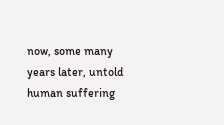now, some many years later, untold human suffering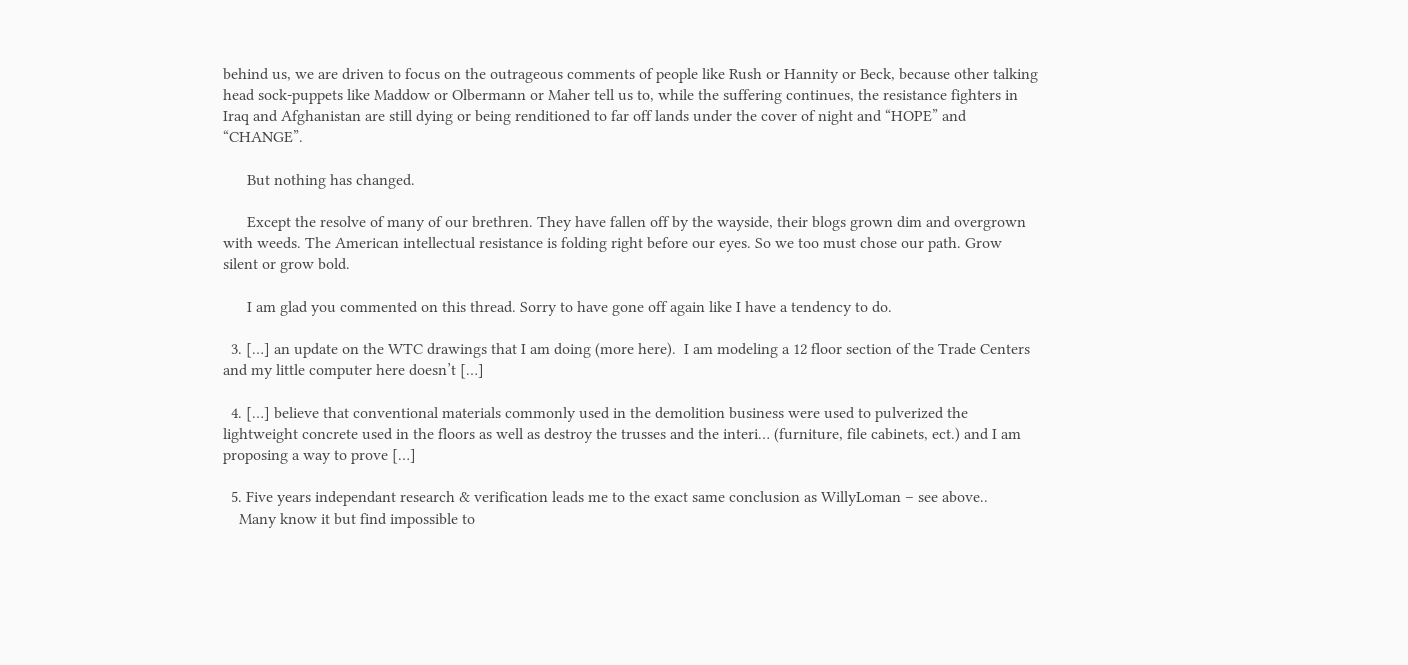behind us, we are driven to focus on the outrageous comments of people like Rush or Hannity or Beck, because other talking head sock-puppets like Maddow or Olbermann or Maher tell us to, while the suffering continues, the resistance fighters in Iraq and Afghanistan are still dying or being renditioned to far off lands under the cover of night and “HOPE” and “CHANGE”.

      But nothing has changed.

      Except the resolve of many of our brethren. They have fallen off by the wayside, their blogs grown dim and overgrown with weeds. The American intellectual resistance is folding right before our eyes. So we too must chose our path. Grow silent or grow bold.

      I am glad you commented on this thread. Sorry to have gone off again like I have a tendency to do.

  3. […] an update on the WTC drawings that I am doing (more here).  I am modeling a 12 floor section of the Trade Centers and my little computer here doesn’t […]

  4. […] believe that conventional materials commonly used in the demolition business were used to pulverized the lightweight concrete used in the floors as well as destroy the trusses and the interi… (furniture, file cabinets, ect.) and I am proposing a way to prove […]

  5. Five years independant research & verification leads me to the exact same conclusion as WillyLoman – see above..
    Many know it but find impossible to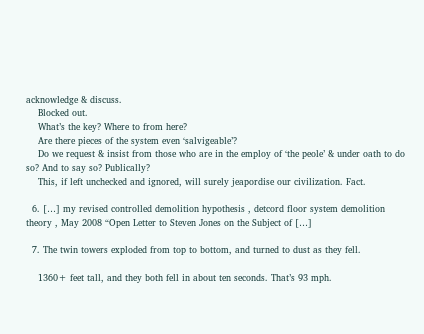acknowledge & discuss.
    Blocked out.
    What’s the key? Where to from here?
    Are there pieces of the system even ‘salvigeable’?
    Do we request & insist from those who are in the employ of ‘the peole’ & under oath to do so? And to say so? Publically?
    This, if left unchecked and ignored, will surely jeapordise our civilization. Fact.

  6. […] my revised controlled demolition hypothesis , detcord floor system demolition theory , May 2008 “Open Letter to Steven Jones on the Subject of […]

  7. The twin towers exploded from top to bottom, and turned to dust as they fell.

    1360+ feet tall, and they both fell in about ten seconds. That’s 93 mph.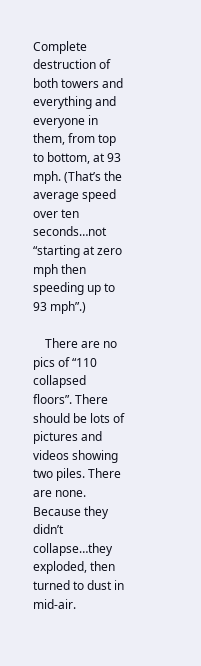Complete destruction of both towers and everything and everyone in them, from top to bottom, at 93 mph. (That’s the average speed over ten seconds…not “starting at zero mph then speeding up to 93 mph”.)

    There are no pics of “110 collapsed floors”. There should be lots of pictures and videos showing two piles. There are none. Because they didn’t collapse…they exploded, then turned to dust in mid-air.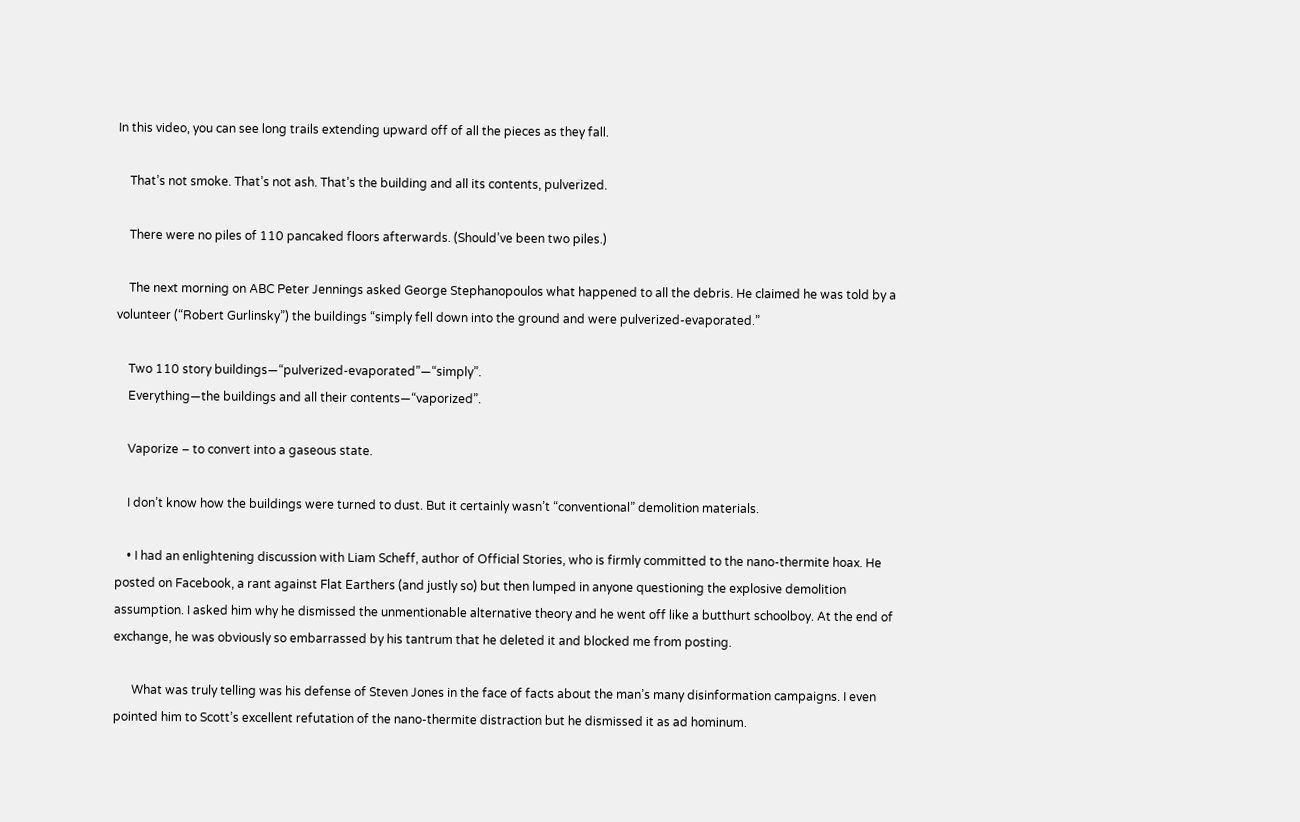In this video, you can see long trails extending upward off of all the pieces as they fall.

    That’s not smoke. That’s not ash. That’s the building and all its contents, pulverized.

    There were no piles of 110 pancaked floors afterwards. (Should’ve been two piles.)

    The next morning on ABC Peter Jennings asked George Stephanopoulos what happened to all the debris. He claimed he was told by a volunteer (“Robert Gurlinsky”) the buildings “simply fell down into the ground and were pulverized-evaporated.”

    Two 110 story buildings—“pulverized-evaporated”—“simply”.
    Everything—the buildings and all their contents—“vaporized”.

    Vaporize – to convert into a gaseous state.

    I don’t know how the buildings were turned to dust. But it certainly wasn’t “conventional” demolition materials.

    • I had an enlightening discussion with Liam Scheff, author of Official Stories, who is firmly committed to the nano-thermite hoax. He posted on Facebook, a rant against Flat Earthers (and justly so) but then lumped in anyone questioning the explosive demolition assumption. I asked him why he dismissed the unmentionable alternative theory and he went off like a butthurt schoolboy. At the end of exchange, he was obviously so embarrassed by his tantrum that he deleted it and blocked me from posting.

      What was truly telling was his defense of Steven Jones in the face of facts about the man’s many disinformation campaigns. I even pointed him to Scott’s excellent refutation of the nano-thermite distraction but he dismissed it as ad hominum.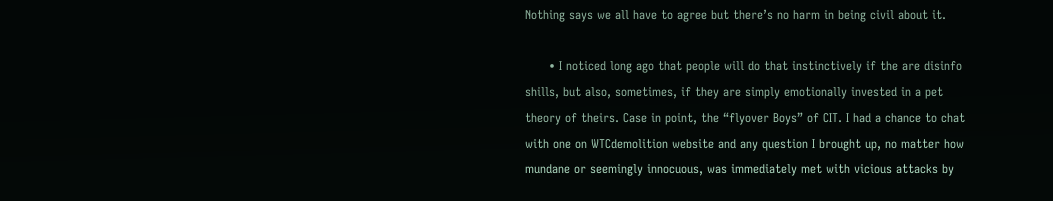Nothing says we all have to agree but there’s no harm in being civil about it.

      • I noticed long ago that people will do that instinctively if the are disinfo shills, but also, sometimes, if they are simply emotionally invested in a pet theory of theirs. Case in point, the “flyover Boys” of CIT. I had a chance to chat with one on WTCdemolition website and any question I brought up, no matter how mundane or seemingly innocuous, was immediately met with vicious attacks by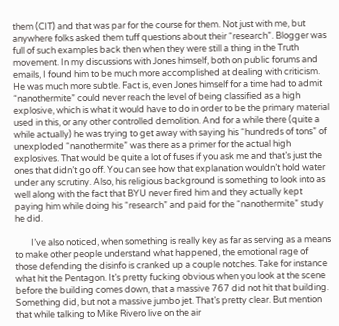them (CIT) and that was par for the course for them. Not just with me, but anywhere folks asked them tuff questions about their “research”. Blogger was full of such examples back then when they were still a thing in the Truth movement. In my discussions with Jones himself, both on public forums and emails, I found him to be much more accomplished at dealing with criticism. He was much more subtle. Fact is, even Jones himself for a time had to admit “nanothermite” could never reach the level of being classified as a high explosive, which is what it would have to do in order to be the primary material used in this, or any other controlled demolition. And for a while there (quite a while actually) he was trying to get away with saying his “hundreds of tons” of unexploded “nanothermite” was there as a primer for the actual high explosives. That would be quite a lot of fuses if you ask me and that’s just the ones that didn’t go off. You can see how that explanation wouldn’t hold water under any scrutiny. Also, his religious background is something to look into as well along with the fact that BYU never fired him and they actually kept paying him while doing his “research” and paid for the “nanothermite” study he did.

        I’ve also noticed, when something is really key as far as serving as a means to make other people understand what happened, the emotional rage of those defending the disinfo is cranked up a couple notches. Take for instance what hit the Pentagon. It’s pretty fucking obvious when you look at the scene before the building comes down, that a massive 767 did not hit that building. Something did, but not a massive jumbo jet. That’s pretty clear. But mention that while talking to Mike Rivero live on the air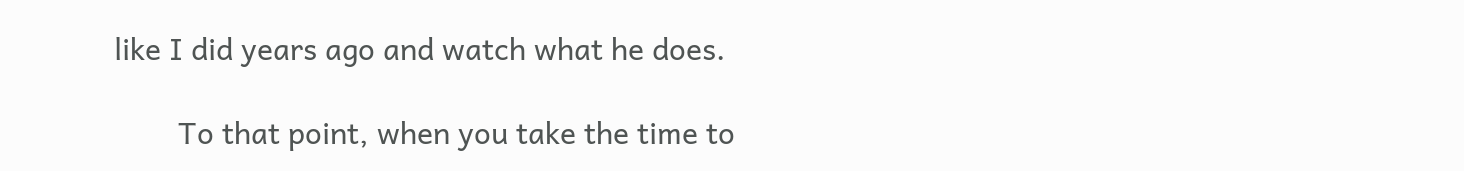like I did years ago and watch what he does.

        To that point, when you take the time to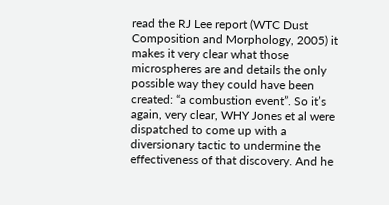read the RJ Lee report (WTC Dust Composition and Morphology, 2005) it makes it very clear what those microspheres are and details the only possible way they could have been created: “a combustion event”. So it’s again, very clear, WHY Jones et al were dispatched to come up with a diversionary tactic to undermine the effectiveness of that discovery. And he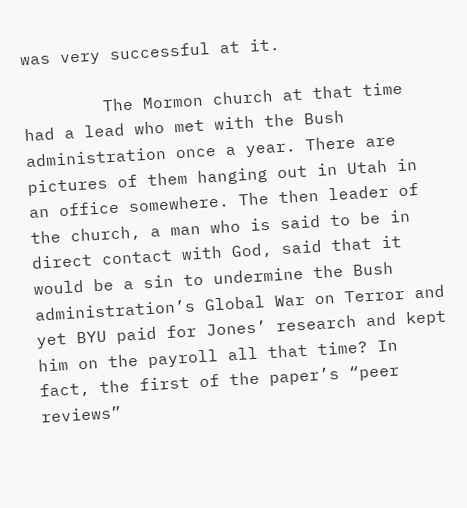was very successful at it.

        The Mormon church at that time had a lead who met with the Bush administration once a year. There are pictures of them hanging out in Utah in an office somewhere. The then leader of the church, a man who is said to be in direct contact with God, said that it would be a sin to undermine the Bush administration’s Global War on Terror and yet BYU paid for Jones’ research and kept him on the payroll all that time? In fact, the first of the paper’s “peer reviews”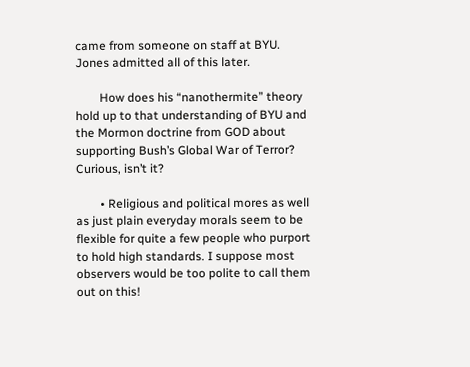came from someone on staff at BYU. Jones admitted all of this later.

        How does his “nanothermite” theory hold up to that understanding of BYU and the Mormon doctrine from GOD about supporting Bush’s Global War of Terror? Curious, isn’t it?

        • Religious and political mores as well as just plain everyday morals seem to be flexible for quite a few people who purport to hold high standards. I suppose most observers would be too polite to call them out on this!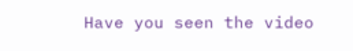Have you seen the video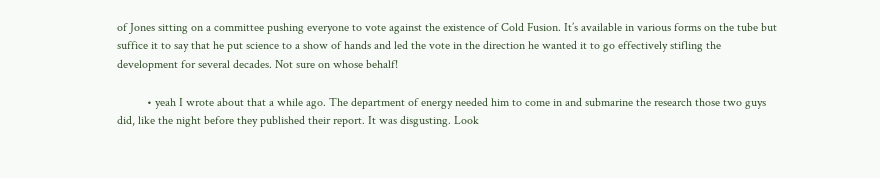of Jones sitting on a committee pushing everyone to vote against the existence of Cold Fusion. It’s available in various forms on the tube but suffice it to say that he put science to a show of hands and led the vote in the direction he wanted it to go effectively stifling the development for several decades. Not sure on whose behalf!

          • yeah I wrote about that a while ago. The department of energy needed him to come in and submarine the research those two guys did, like the night before they published their report. It was disgusting. Look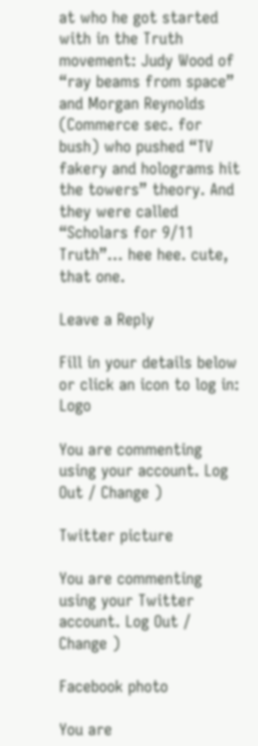at who he got started with in the Truth movement: Judy Wood of “ray beams from space” and Morgan Reynolds (Commerce sec. for bush) who pushed “TV fakery and holograms hit the towers” theory. And they were called “Scholars for 9/11 Truth”… hee hee. cute, that one.

Leave a Reply

Fill in your details below or click an icon to log in: Logo

You are commenting using your account. Log Out / Change )

Twitter picture

You are commenting using your Twitter account. Log Out / Change )

Facebook photo

You are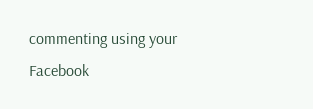commenting using your Facebook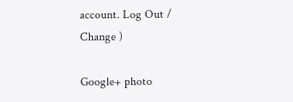account. Log Out / Change )

Google+ photo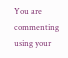You are commenting using your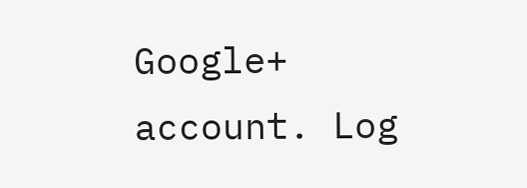Google+ account. Log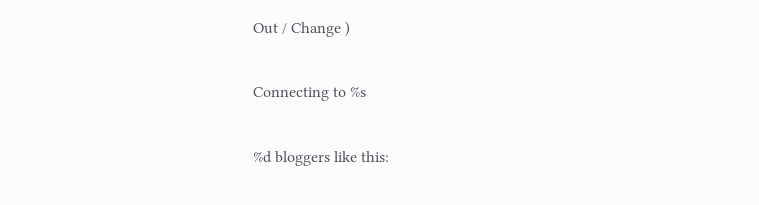Out / Change )

Connecting to %s

%d bloggers like this: